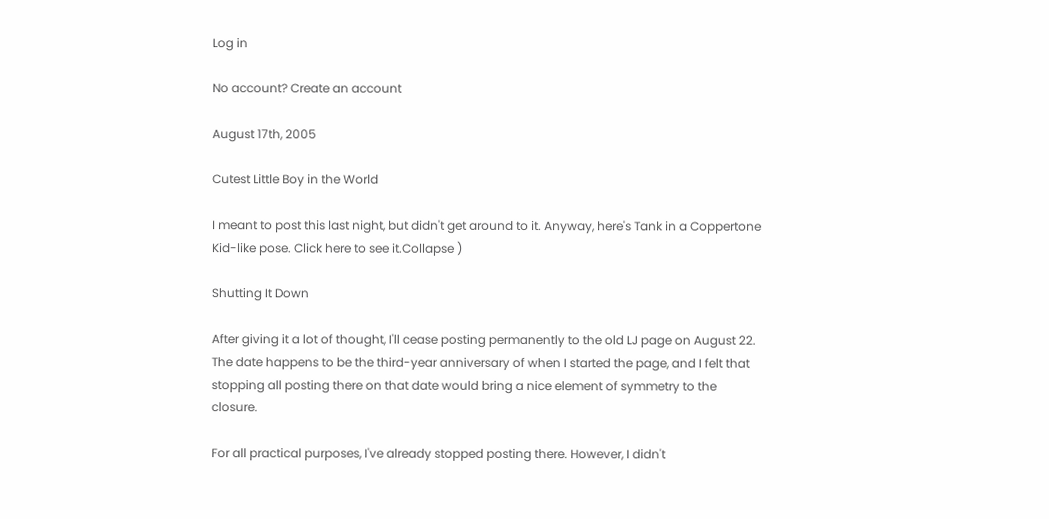Log in

No account? Create an account

August 17th, 2005

Cutest Little Boy in the World

I meant to post this last night, but didn't get around to it. Anyway, here's Tank in a Coppertone Kid-like pose. Click here to see it.Collapse )

Shutting It Down

After giving it a lot of thought, I'll cease posting permanently to the old LJ page on August 22. The date happens to be the third-year anniversary of when I started the page, and I felt that stopping all posting there on that date would bring a nice element of symmetry to the closure.

For all practical purposes, I've already stopped posting there. However, I didn't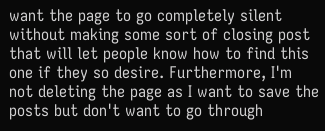want the page to go completely silent without making some sort of closing post that will let people know how to find this one if they so desire. Furthermore, I'm not deleting the page as I want to save the posts but don't want to go through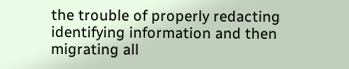the trouble of properly redacting identifying information and then migrating all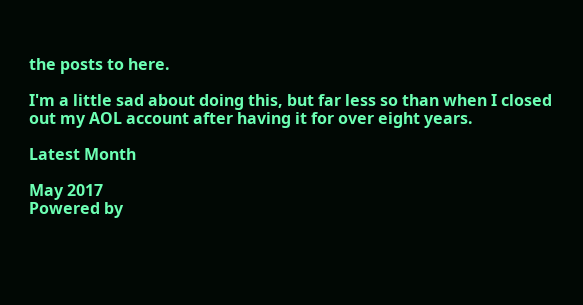the posts to here.

I'm a little sad about doing this, but far less so than when I closed out my AOL account after having it for over eight years.

Latest Month

May 2017
Powered by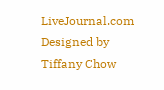LiveJournal.com
Designed by Tiffany Chow